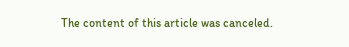The content of this article was canceled.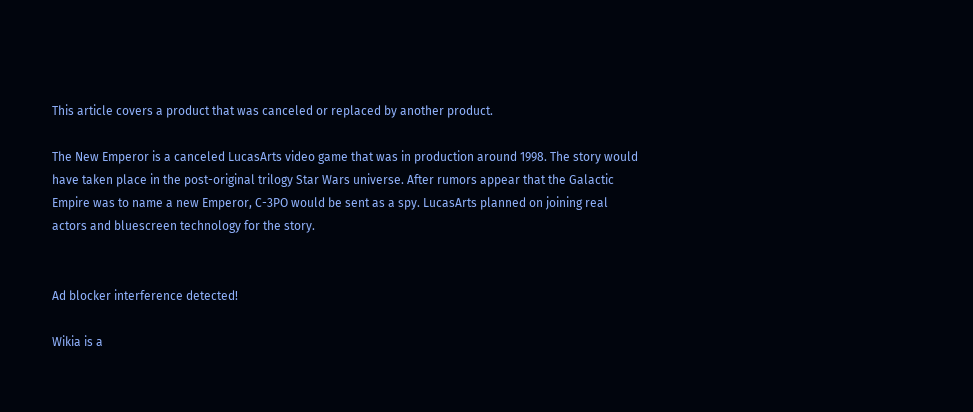This article covers a product that was canceled or replaced by another product.

The New Emperor is a canceled LucasArts video game that was in production around 1998. The story would have taken place in the post-original trilogy Star Wars universe. After rumors appear that the Galactic Empire was to name a new Emperor, C-3PO would be sent as a spy. LucasArts planned on joining real actors and bluescreen technology for the story.


Ad blocker interference detected!

Wikia is a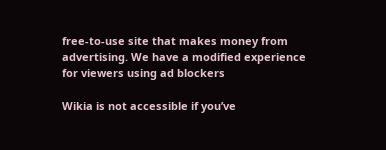free-to-use site that makes money from advertising. We have a modified experience for viewers using ad blockers

Wikia is not accessible if you’ve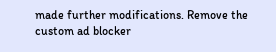made further modifications. Remove the custom ad blocker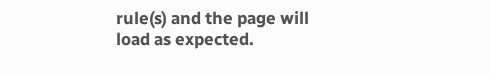rule(s) and the page will load as expected.